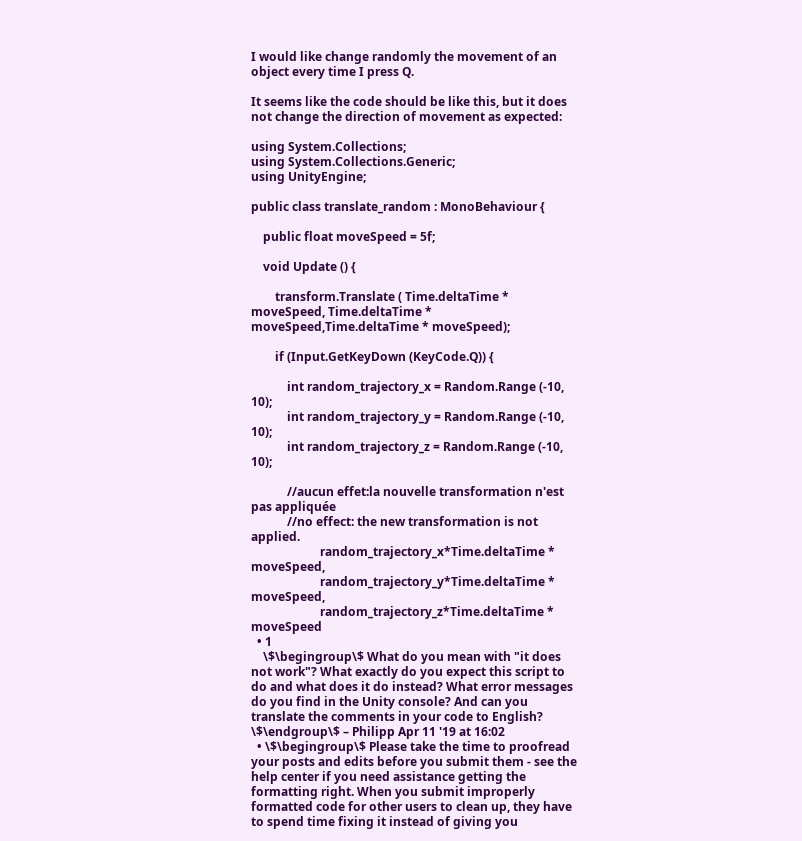I would like change randomly the movement of an object every time I press Q.

It seems like the code should be like this, but it does not change the direction of movement as expected:

using System.Collections;
using System.Collections.Generic;
using UnityEngine;

public class translate_random : MonoBehaviour {

    public float moveSpeed = 5f;

    void Update () {

        transform.Translate ( Time.deltaTime * moveSpeed, Time.deltaTime * moveSpeed,Time.deltaTime * moveSpeed);

        if (Input.GetKeyDown (KeyCode.Q)) {

            int random_trajectory_x = Random.Range (-10, 10);
            int random_trajectory_y = Random.Range (-10, 10);
            int random_trajectory_z = Random.Range (-10, 10);

            //aucun effet:la nouvelle transformation n'est pas appliquée
            //no effect: the new transformation is not applied.
                       random_trajectory_x*Time.deltaTime * moveSpeed,
                       random_trajectory_y*Time.deltaTime * moveSpeed,
                       random_trajectory_z*Time.deltaTime * moveSpeed
  • 1
    \$\begingroup\$ What do you mean with "it does not work"? What exactly do you expect this script to do and what does it do instead? What error messages do you find in the Unity console? And can you translate the comments in your code to English? \$\endgroup\$ – Philipp Apr 11 '19 at 16:02
  • \$\begingroup\$ Please take the time to proofread your posts and edits before you submit them - see the help center if you need assistance getting the formatting right. When you submit improperly formatted code for other users to clean up, they have to spend time fixing it instead of giving you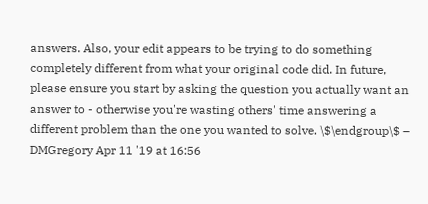answers. Also, your edit appears to be trying to do something completely different from what your original code did. In future, please ensure you start by asking the question you actually want an answer to - otherwise you're wasting others' time answering a different problem than the one you wanted to solve. \$\endgroup\$ – DMGregory Apr 11 '19 at 16:56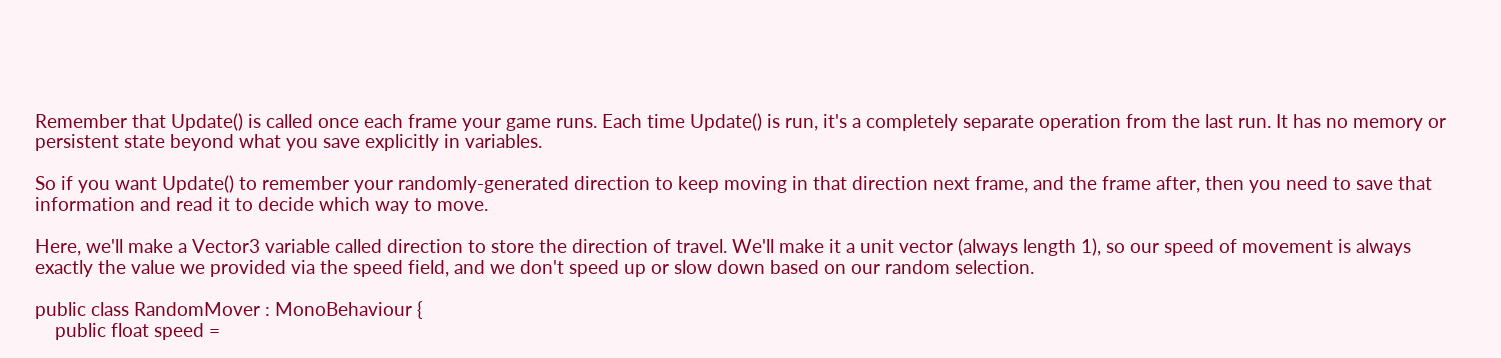Remember that Update() is called once each frame your game runs. Each time Update() is run, it's a completely separate operation from the last run. It has no memory or persistent state beyond what you save explicitly in variables.

So if you want Update() to remember your randomly-generated direction to keep moving in that direction next frame, and the frame after, then you need to save that information and read it to decide which way to move.

Here, we'll make a Vector3 variable called direction to store the direction of travel. We'll make it a unit vector (always length 1), so our speed of movement is always exactly the value we provided via the speed field, and we don't speed up or slow down based on our random selection.

public class RandomMover : MonoBehaviour {
    public float speed =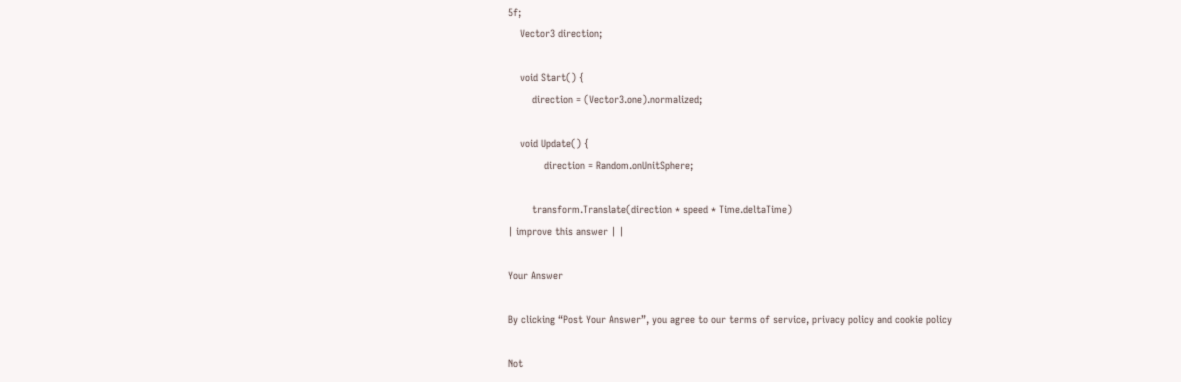5f;
    Vector3 direction;

    void Start() {
        direction = (Vector3.one).normalized;

    void Update() {
            direction = Random.onUnitSphere;

        transform.Translate(direction * speed * Time.deltaTime)
| improve this answer | |

Your Answer

By clicking “Post Your Answer”, you agree to our terms of service, privacy policy and cookie policy

Not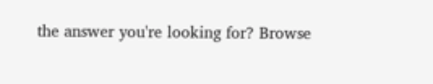the answer you're looking for? Browse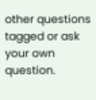other questions tagged or ask your own question.